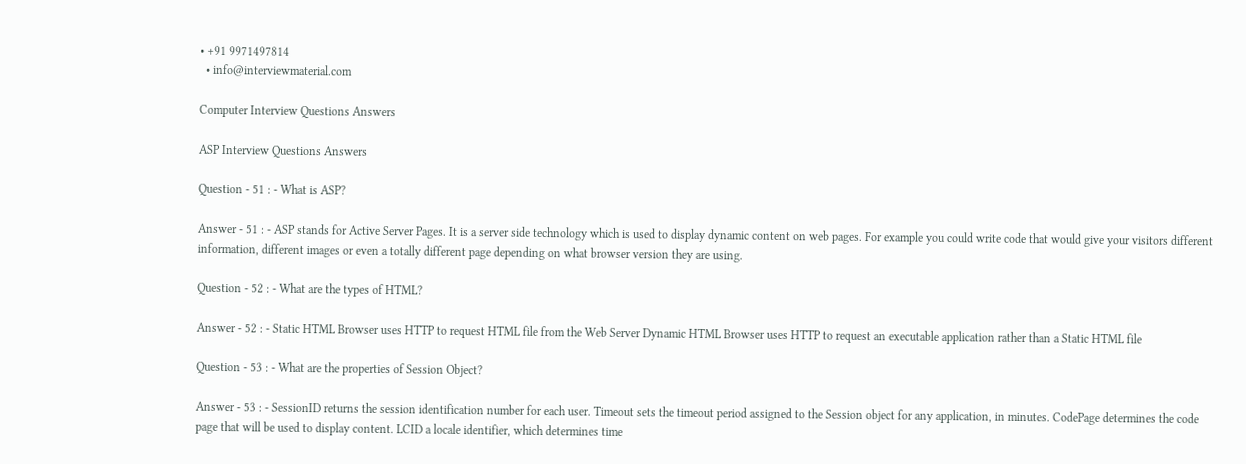• +91 9971497814
  • info@interviewmaterial.com

Computer Interview Questions Answers

ASP Interview Questions Answers

Question - 51 : - What is ASP?

Answer - 51 : - ASP stands for Active Server Pages. It is a server side technology which is used to display dynamic content on web pages. For example you could write code that would give your visitors different information, different images or even a totally different page depending on what browser version they are using.

Question - 52 : - What are the types of HTML?

Answer - 52 : - Static HTML Browser uses HTTP to request HTML file from the Web Server Dynamic HTML Browser uses HTTP to request an executable application rather than a Static HTML file

Question - 53 : - What are the properties of Session Object?

Answer - 53 : - SessionID returns the session identification number for each user. Timeout sets the timeout period assigned to the Session object for any application, in minutes. CodePage determines the code page that will be used to display content. LCID a locale identifier, which determines time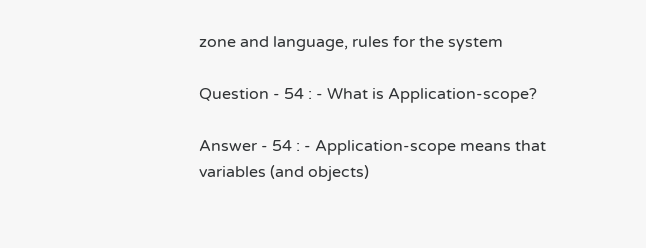zone and language, rules for the system

Question - 54 : - What is Application-scope?

Answer - 54 : - Application-scope means that variables (and objects)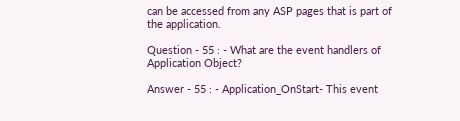can be accessed from any ASP pages that is part of the application.

Question - 55 : - What are the event handlers of Application Object?

Answer - 55 : - Application_OnStart- This event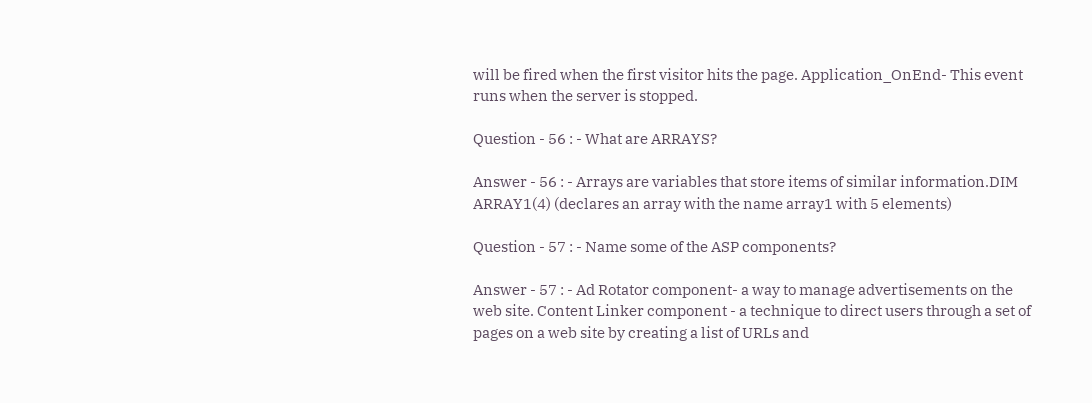will be fired when the first visitor hits the page. Application_OnEnd- This event runs when the server is stopped.

Question - 56 : - What are ARRAYS?

Answer - 56 : - Arrays are variables that store items of similar information.DIM ARRAY1(4) (declares an array with the name array1 with 5 elements)

Question - 57 : - Name some of the ASP components?

Answer - 57 : - Ad Rotator component- a way to manage advertisements on the web site. Content Linker component - a technique to direct users through a set of pages on a web site by creating a list of URLs and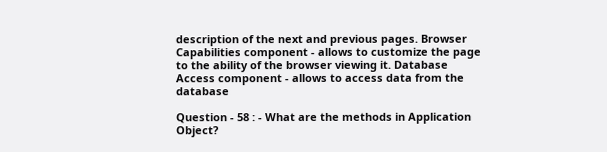description of the next and previous pages. Browser Capabilities component - allows to customize the page to the ability of the browser viewing it. Database Access component - allows to access data from the database

Question - 58 : - What are the methods in Application Object?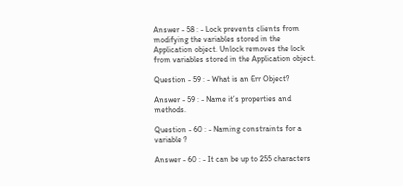Answer - 58 : - Lock prevents clients from modifying the variables stored in the Application object. Unlock removes the lock from variables stored in the Application object.

Question - 59 : - What is an Err Object?

Answer - 59 : - Name it’s properties and methods.

Question - 60 : - Naming constraints for a variable ?

Answer - 60 : - It can be up to 255 characters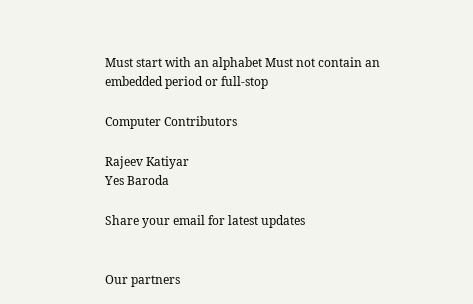Must start with an alphabet Must not contain an embedded period or full-stop

Computer Contributors

Rajeev Katiyar
Yes Baroda

Share your email for latest updates


Our partners